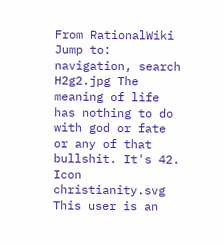From RationalWiki
Jump to: navigation, search
H2g2.jpg The meaning of life has nothing to do with god or fate or any of that bullshit. It's 42.
Icon christianity.svg This user is an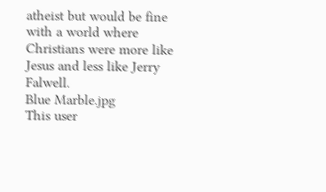atheist but would be fine with a world where Christians were more like Jesus and less like Jerry Falwell.
Blue Marble.jpg
This user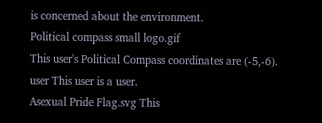is concerned about the environment.
Political compass small logo.gif
This user's Political Compass coordinates are (-5,-6).
user This user is a user.
Asexual Pride Flag.svg This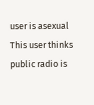user is asexual
This user thinks public radio is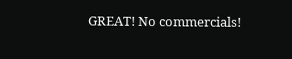GREAT! No commercials!